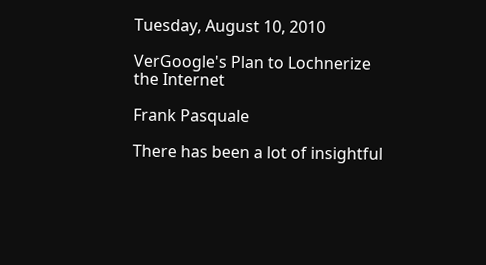Tuesday, August 10, 2010

VerGoogle's Plan to Lochnerize the Internet

Frank Pasquale

There has been a lot of insightful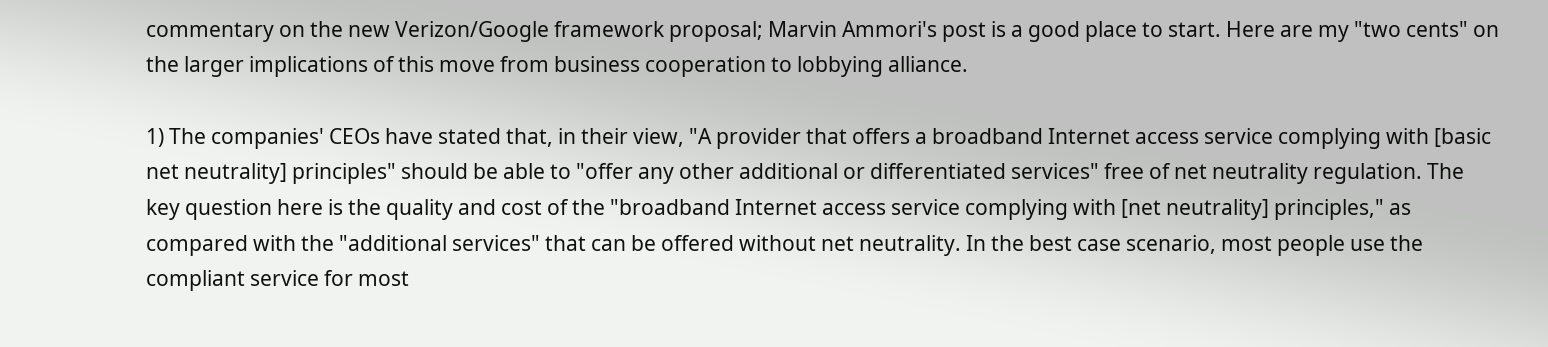commentary on the new Verizon/Google framework proposal; Marvin Ammori's post is a good place to start. Here are my "two cents" on the larger implications of this move from business cooperation to lobbying alliance.

1) The companies' CEOs have stated that, in their view, "A provider that offers a broadband Internet access service complying with [basic net neutrality] principles" should be able to "offer any other additional or differentiated services" free of net neutrality regulation. The key question here is the quality and cost of the "broadband Internet access service complying with [net neutrality] principles," as compared with the "additional services" that can be offered without net neutrality. In the best case scenario, most people use the compliant service for most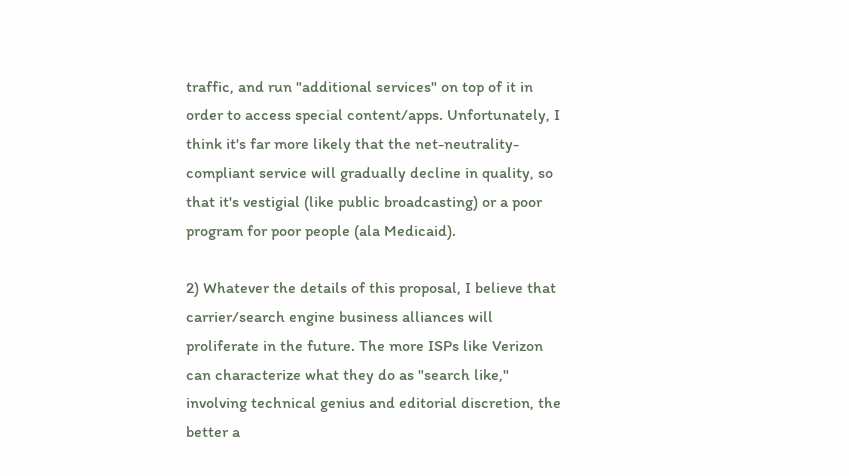traffic, and run "additional services" on top of it in order to access special content/apps. Unfortunately, I think it's far more likely that the net-neutrality-compliant service will gradually decline in quality, so that it's vestigial (like public broadcasting) or a poor program for poor people (ala Medicaid).

2) Whatever the details of this proposal, I believe that carrier/search engine business alliances will proliferate in the future. The more ISPs like Verizon can characterize what they do as "search like," involving technical genius and editorial discretion, the better a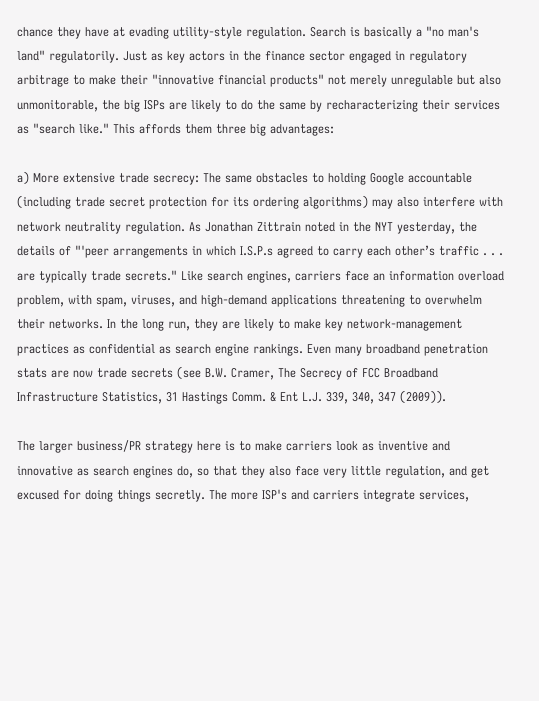chance they have at evading utility-style regulation. Search is basically a "no man's land" regulatorily. Just as key actors in the finance sector engaged in regulatory arbitrage to make their "innovative financial products" not merely unregulable but also unmonitorable, the big ISPs are likely to do the same by recharacterizing their services as "search like." This affords them three big advantages:

a) More extensive trade secrecy: The same obstacles to holding Google accountable (including trade secret protection for its ordering algorithms) may also interfere with network neutrality regulation. As Jonathan Zittrain noted in the NYT yesterday, the details of "'peer arrangements in which I.S.P.s agreed to carry each other’s traffic . . . are typically trade secrets." Like search engines, carriers face an information overload problem, with spam, viruses, and high-demand applications threatening to overwhelm their networks. In the long run, they are likely to make key network-management practices as confidential as search engine rankings. Even many broadband penetration stats are now trade secrets (see B.W. Cramer, The Secrecy of FCC Broadband Infrastructure Statistics, 31 Hastings Comm. & Ent L.J. 339, 340, 347 (2009)).

The larger business/PR strategy here is to make carriers look as inventive and innovative as search engines do, so that they also face very little regulation, and get excused for doing things secretly. The more ISP's and carriers integrate services,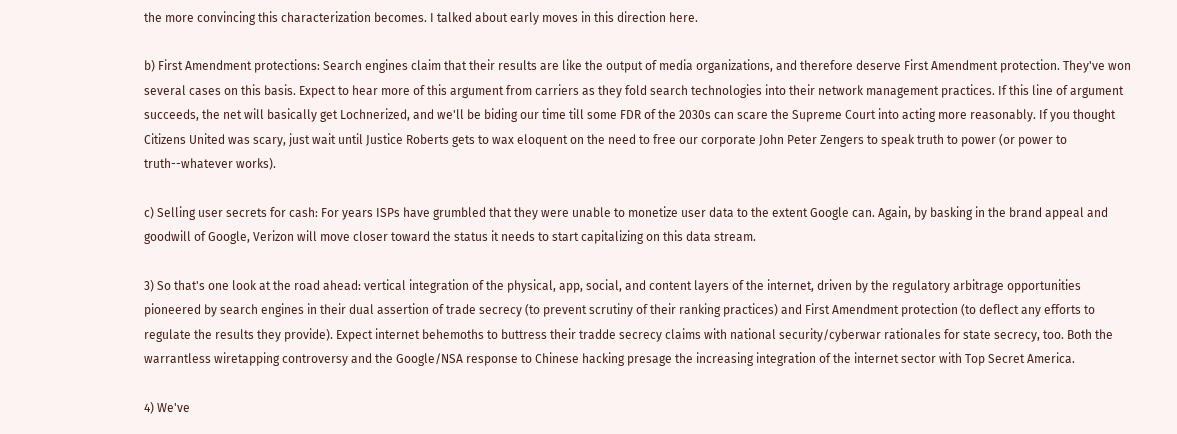the more convincing this characterization becomes. I talked about early moves in this direction here.

b) First Amendment protections: Search engines claim that their results are like the output of media organizations, and therefore deserve First Amendment protection. They've won several cases on this basis. Expect to hear more of this argument from carriers as they fold search technologies into their network management practices. If this line of argument succeeds, the net will basically get Lochnerized, and we'll be biding our time till some FDR of the 2030s can scare the Supreme Court into acting more reasonably. If you thought Citizens United was scary, just wait until Justice Roberts gets to wax eloquent on the need to free our corporate John Peter Zengers to speak truth to power (or power to truth--whatever works).

c) Selling user secrets for cash: For years ISPs have grumbled that they were unable to monetize user data to the extent Google can. Again, by basking in the brand appeal and goodwill of Google, Verizon will move closer toward the status it needs to start capitalizing on this data stream.

3) So that's one look at the road ahead: vertical integration of the physical, app, social, and content layers of the internet, driven by the regulatory arbitrage opportunities pioneered by search engines in their dual assertion of trade secrecy (to prevent scrutiny of their ranking practices) and First Amendment protection (to deflect any efforts to regulate the results they provide). Expect internet behemoths to buttress their tradde secrecy claims with national security/cyberwar rationales for state secrecy, too. Both the warrantless wiretapping controversy and the Google/NSA response to Chinese hacking presage the increasing integration of the internet sector with Top Secret America.

4) We've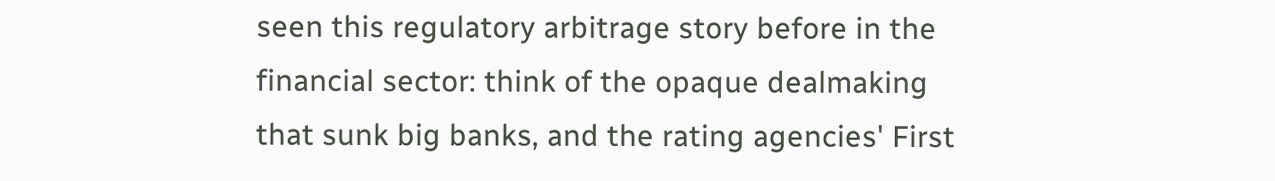seen this regulatory arbitrage story before in the financial sector: think of the opaque dealmaking that sunk big banks, and the rating agencies' First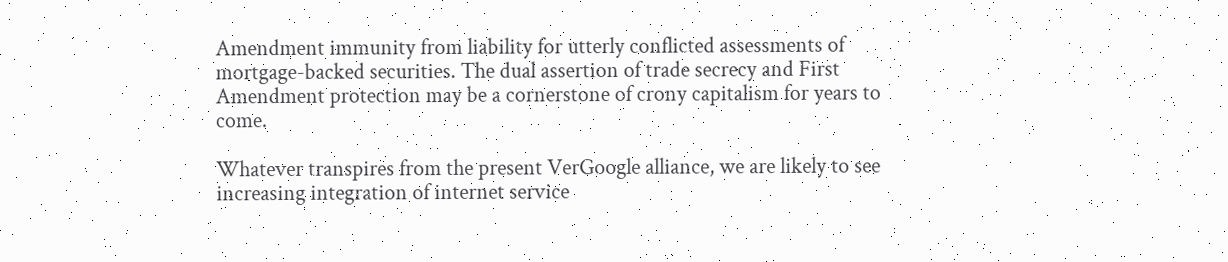Amendment immunity from liability for utterly conflicted assessments of mortgage-backed securities. The dual assertion of trade secrecy and First Amendment protection may be a cornerstone of crony capitalism for years to come.

Whatever transpires from the present VerGoogle alliance, we are likely to see increasing integration of internet service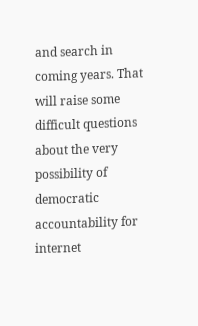and search in coming years. That will raise some difficult questions about the very possibility of democratic accountability for internet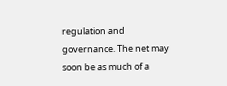regulation and governance. The net may soon be as much of a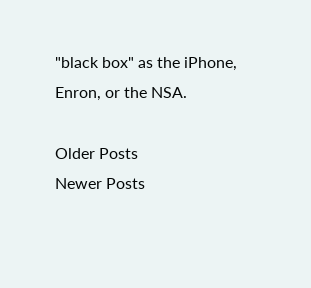"black box" as the iPhone, Enron, or the NSA.

Older Posts
Newer Posts